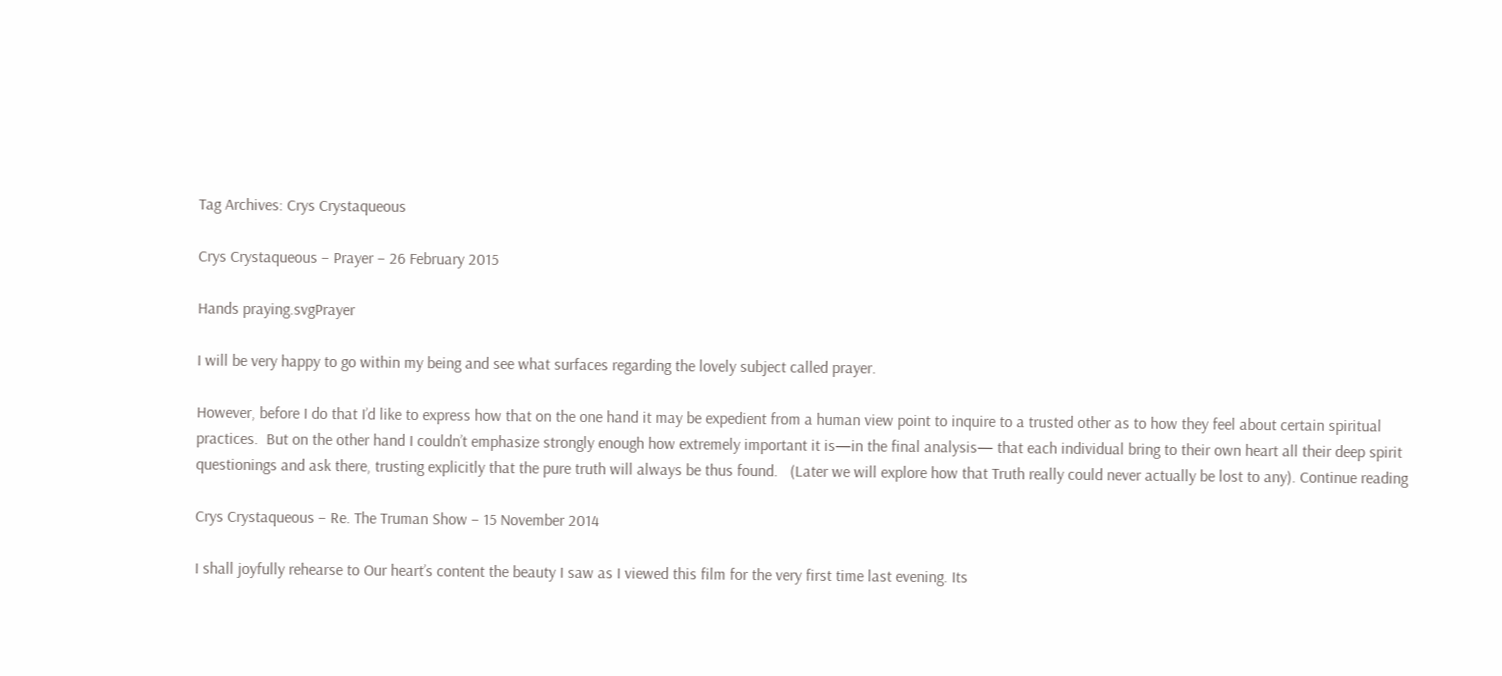Tag Archives: Crys Crystaqueous

Crys Crystaqueous – Prayer – 26 February 2015

Hands praying.svgPrayer

I will be very happy to go within my being and see what surfaces regarding the lovely subject called prayer.

However, before I do that I’d like to express how that on the one hand it may be expedient from a human view point to inquire to a trusted other as to how they feel about certain spiritual practices.  But on the other hand I couldn’t emphasize strongly enough how extremely important it is—in the final analysis— that each individual bring to their own heart all their deep spirit questionings and ask there, trusting explicitly that the pure truth will always be thus found.   (Later we will explore how that Truth really could never actually be lost to any). Continue reading

Crys Crystaqueous – Re. The Truman Show – 15 November 2014

I shall joyfully rehearse to Our heart’s content the beauty I saw as I viewed this film for the very first time last evening. Its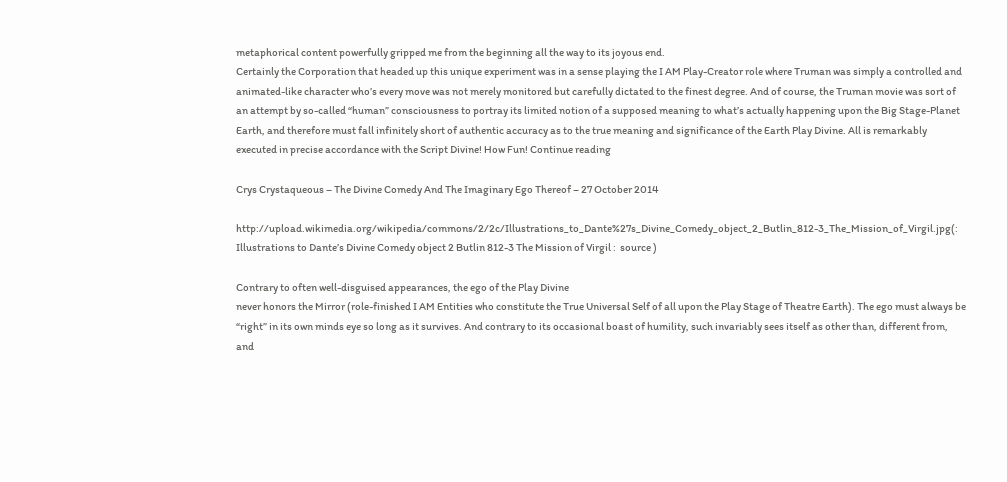metaphorical content powerfully gripped me from the beginning all the way to its joyous end.
Certainly the Corporation that headed up this unique experiment was in a sense playing the I AM Play-Creator role where Truman was simply a controlled and animated-like character who’s every move was not merely monitored but carefully dictated to the finest degree. And of course, the Truman movie was sort of an attempt by so-called “human” consciousness to portray its limited notion of a supposed meaning to what’s actually happening upon the Big Stage-Planet Earth, and therefore must fall infinitely short of authentic accuracy as to the true meaning and significance of the Earth Play Divine. All is remarkably executed in precise accordance with the Script Divine! How Fun! Continue reading

Crys Crystaqueous – The Divine Comedy And The Imaginary Ego Thereof – 27 October 2014

http://upload.wikimedia.org/wikipedia/commons/2/2c/Illustrations_to_Dante%27s_Divine_Comedy_object_2_Butlin_812-3_The_Mission_of_Virgil.jpg(: Illustrations to Dante’s Divine Comedy object 2 Butlin 812-3 The Mission of Virgil :  source )

Contrary to often well-disguised appearances, the ego of the Play Divine
never honors the Mirror (role-finished I AM Entities who constitute the True Universal Self of all upon the Play Stage of Theatre Earth). The ego must always be “right” in its own minds eye so long as it survives. And contrary to its occasional boast of humility, such invariably sees itself as other than, different from, and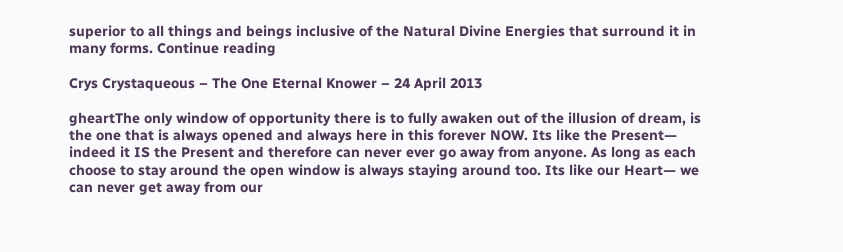superior to all things and beings inclusive of the Natural Divine Energies that surround it in many forms. Continue reading

Crys Crystaqueous – The One Eternal Knower – 24 April 2013

gheartThe only window of opportunity there is to fully awaken out of the illusion of dream, is the one that is always opened and always here in this forever NOW. Its like the Present— indeed it IS the Present and therefore can never ever go away from anyone. As long as each choose to stay around the open window is always staying around too. Its like our Heart— we can never get away from our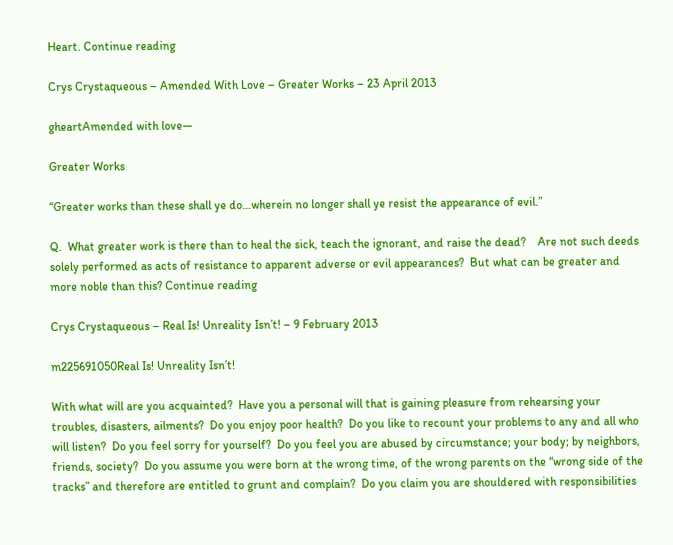Heart. Continue reading

Crys Crystaqueous – Amended With Love – Greater Works – 23 April 2013

gheartAmended with love—

Greater Works

“Greater works than these shall ye do…wherein no longer shall ye resist the appearance of evil.”

Q.  What greater work is there than to heal the sick, teach the ignorant, and raise the dead?    Are not such deeds solely performed as acts of resistance to apparent adverse or evil appearances?  But what can be greater and more noble than this? Continue reading

Crys Crystaqueous – Real Is! Unreality Isn’t! – 9 February 2013

m225691050Real Is! Unreality Isn’t!

With what will are you acquainted?  Have you a personal will that is gaining pleasure from rehearsing your troubles, disasters, ailments?  Do you enjoy poor health?  Do you like to recount your problems to any and all who will listen?  Do you feel sorry for yourself?  Do you feel you are abused by circumstance; your body; by neighbors, friends, society?  Do you assume you were born at the wrong time, of the wrong parents on the “wrong side of the tracks” and therefore are entitled to grunt and complain?  Do you claim you are shouldered with responsibilities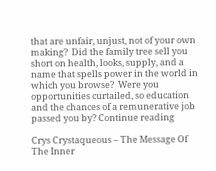that are unfair, unjust, not of your own making?  Did the family tree sell you short on health, looks, supply, and a name that spells power in the world in which you browse?  Were you opportunities curtailed, so education and the chances of a remunerative job passed you by? Continue reading

Crys Crystaqueous – The Message Of The Inner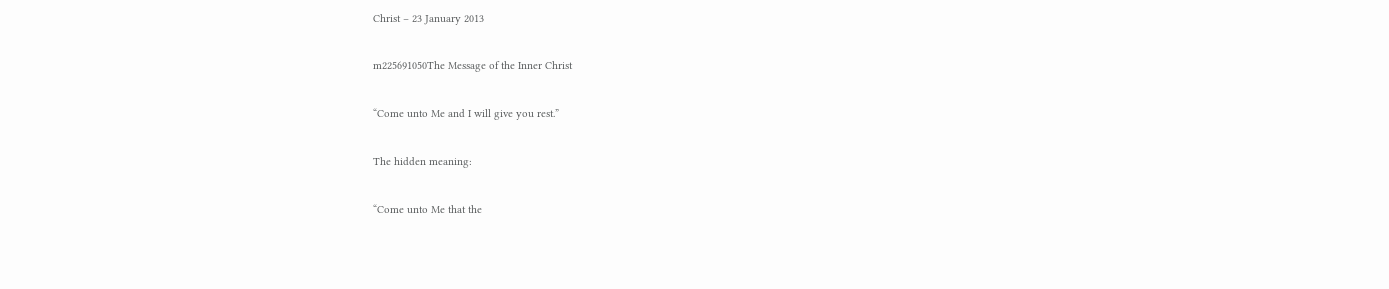Christ – 23 January 2013

m225691050The Message of the Inner Christ

“Come unto Me and I will give you rest.”

The hidden meaning:

“Come unto Me that the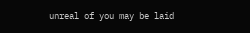unreal of you may be laid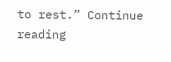to rest.” Continue reading